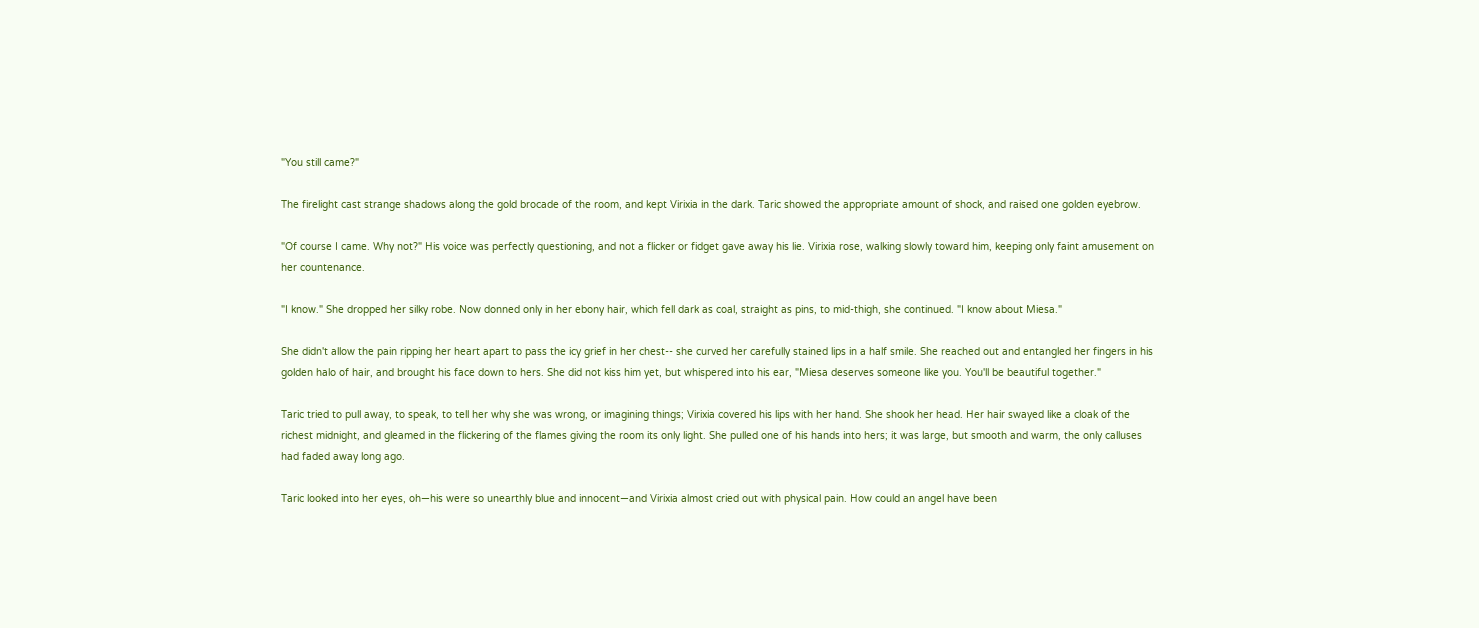"You still came?"

The firelight cast strange shadows along the gold brocade of the room, and kept Virixia in the dark. Taric showed the appropriate amount of shock, and raised one golden eyebrow.

"Of course I came. Why not?" His voice was perfectly questioning, and not a flicker or fidget gave away his lie. Virixia rose, walking slowly toward him, keeping only faint amusement on her countenance.

"I know." She dropped her silky robe. Now donned only in her ebony hair, which fell dark as coal, straight as pins, to mid-thigh, she continued. "I know about Miesa."

She didn't allow the pain ripping her heart apart to pass the icy grief in her chest-- she curved her carefully stained lips in a half smile. She reached out and entangled her fingers in his golden halo of hair, and brought his face down to hers. She did not kiss him yet, but whispered into his ear, "Miesa deserves someone like you. You'll be beautiful together."

Taric tried to pull away, to speak, to tell her why she was wrong, or imagining things; Virixia covered his lips with her hand. She shook her head. Her hair swayed like a cloak of the richest midnight, and gleamed in the flickering of the flames giving the room its only light. She pulled one of his hands into hers; it was large, but smooth and warm, the only calluses had faded away long ago.

Taric looked into her eyes, oh—his were so unearthly blue and innocent—and Virixia almost cried out with physical pain. How could an angel have been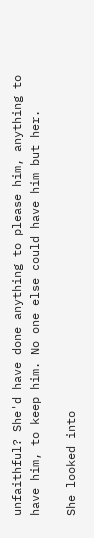unfaithful? She'd have done anything to please him, anything to have him, to keep him. No one else could have him but her.

She looked into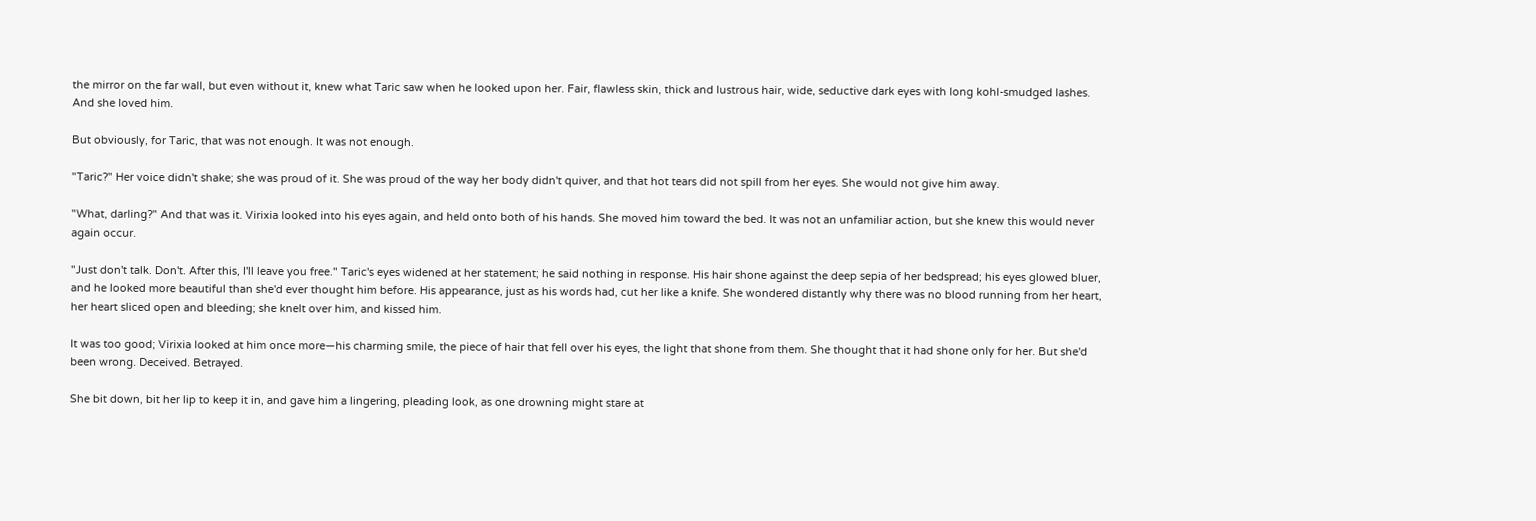the mirror on the far wall, but even without it, knew what Taric saw when he looked upon her. Fair, flawless skin, thick and lustrous hair, wide, seductive dark eyes with long kohl-smudged lashes. And she loved him.

But obviously, for Taric, that was not enough. It was not enough.

"Taric?" Her voice didn't shake; she was proud of it. She was proud of the way her body didn't quiver, and that hot tears did not spill from her eyes. She would not give him away.

"What, darling?" And that was it. Virixia looked into his eyes again, and held onto both of his hands. She moved him toward the bed. It was not an unfamiliar action, but she knew this would never again occur.

"Just don't talk. Don't. After this, I'll leave you free." Taric's eyes widened at her statement; he said nothing in response. His hair shone against the deep sepia of her bedspread; his eyes glowed bluer, and he looked more beautiful than she'd ever thought him before. His appearance, just as his words had, cut her like a knife. She wondered distantly why there was no blood running from her heart, her heart sliced open and bleeding; she knelt over him, and kissed him.

It was too good; Virixia looked at him once more—his charming smile, the piece of hair that fell over his eyes, the light that shone from them. She thought that it had shone only for her. But she'd been wrong. Deceived. Betrayed.

She bit down, bit her lip to keep it in, and gave him a lingering, pleading look, as one drowning might stare at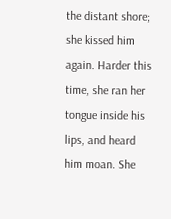the distant shore; she kissed him again. Harder this time, she ran her tongue inside his lips, and heard him moan. She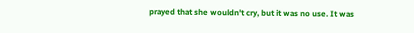prayed that she wouldn't cry, but it was no use. It was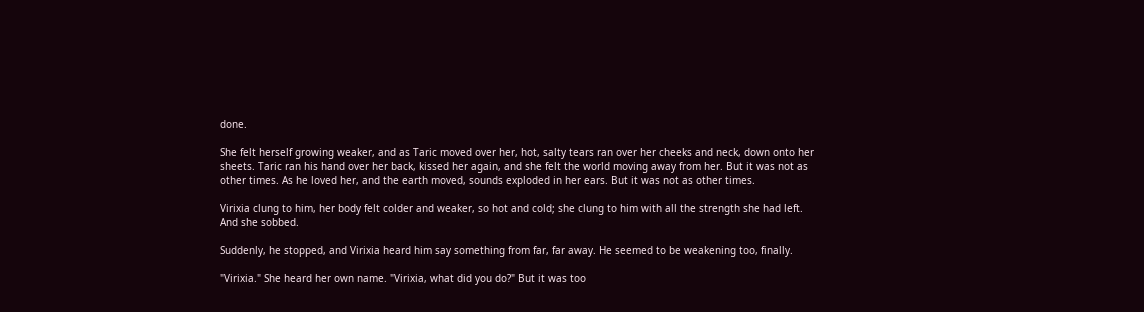done.

She felt herself growing weaker, and as Taric moved over her, hot, salty tears ran over her cheeks and neck, down onto her sheets. Taric ran his hand over her back, kissed her again, and she felt the world moving away from her. But it was not as other times. As he loved her, and the earth moved, sounds exploded in her ears. But it was not as other times.

Virixia clung to him, her body felt colder and weaker, so hot and cold; she clung to him with all the strength she had left. And she sobbed.

Suddenly, he stopped, and Virixia heard him say something from far, far away. He seemed to be weakening too, finally.

"Virixia." She heard her own name. "Virixia, what did you do?" But it was too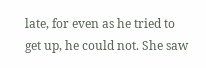late, for even as he tried to get up, he could not. She saw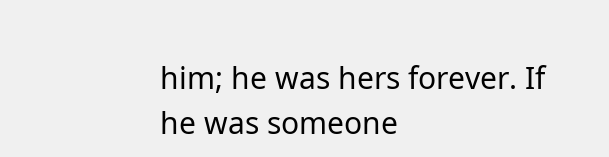him; he was hers forever. If he was someone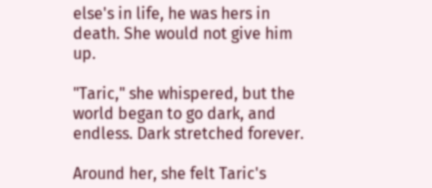else's in life, he was hers in death. She would not give him up.

"Taric," she whispered, but the world began to go dark, and endless. Dark stretched forever.

Around her, she felt Taric's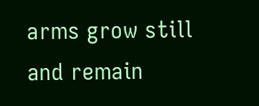arms grow still and remain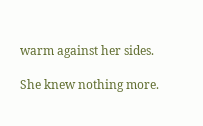warm against her sides.

She knew nothing more.